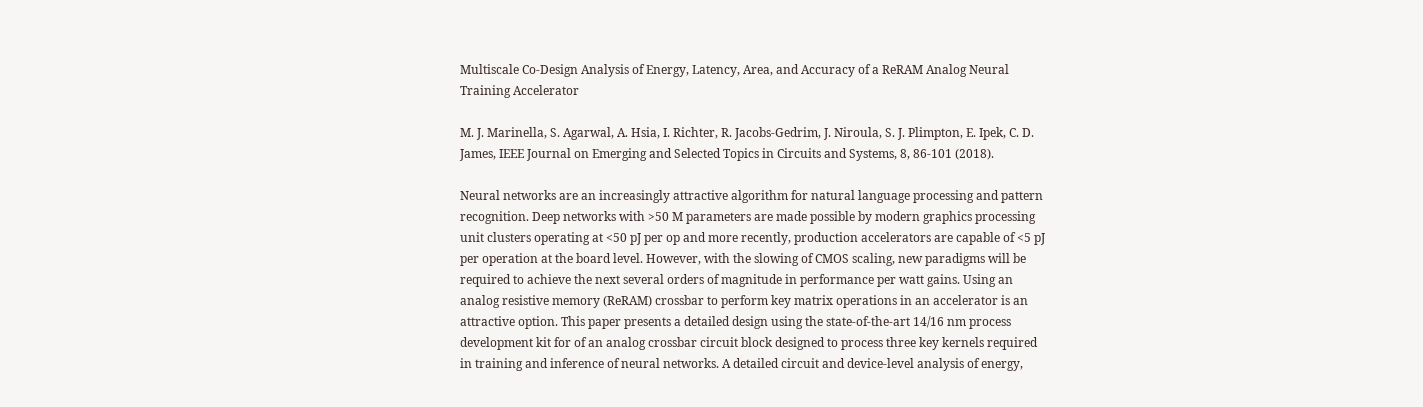Multiscale Co-Design Analysis of Energy, Latency, Area, and Accuracy of a ReRAM Analog Neural Training Accelerator

M. J. Marinella, S. Agarwal, A. Hsia, I. Richter, R. Jacobs-Gedrim, J. Niroula, S. J. Plimpton, E. Ipek, C. D. James, IEEE Journal on Emerging and Selected Topics in Circuits and Systems, 8, 86-101 (2018).

Neural networks are an increasingly attractive algorithm for natural language processing and pattern recognition. Deep networks with >50 M parameters are made possible by modern graphics processing unit clusters operating at <50 pJ per op and more recently, production accelerators are capable of <5 pJ per operation at the board level. However, with the slowing of CMOS scaling, new paradigms will be required to achieve the next several orders of magnitude in performance per watt gains. Using an analog resistive memory (ReRAM) crossbar to perform key matrix operations in an accelerator is an attractive option. This paper presents a detailed design using the state-of-the-art 14/16 nm process development kit for of an analog crossbar circuit block designed to process three key kernels required in training and inference of neural networks. A detailed circuit and device-level analysis of energy,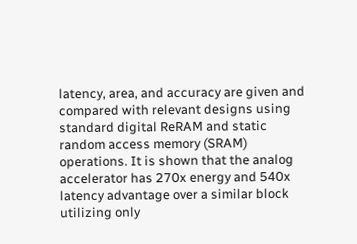latency, area, and accuracy are given and compared with relevant designs using standard digital ReRAM and static random access memory (SRAM) operations. It is shown that the analog accelerator has 270x energy and 540x latency advantage over a similar block utilizing only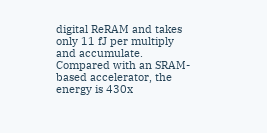digital ReRAM and takes only 11 fJ per multiply and accumulate. Compared with an SRAM-based accelerator, the energy is 430x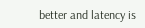better and latency is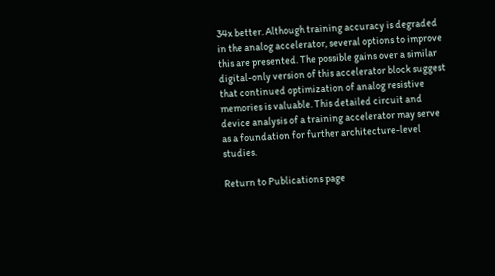34x better. Although training accuracy is degraded in the analog accelerator, several options to improve this are presented. The possible gains over a similar digital-only version of this accelerator block suggest that continued optimization of analog resistive memories is valuable. This detailed circuit and device analysis of a training accelerator may serve as a foundation for further architecture-level studies.

Return to Publications page